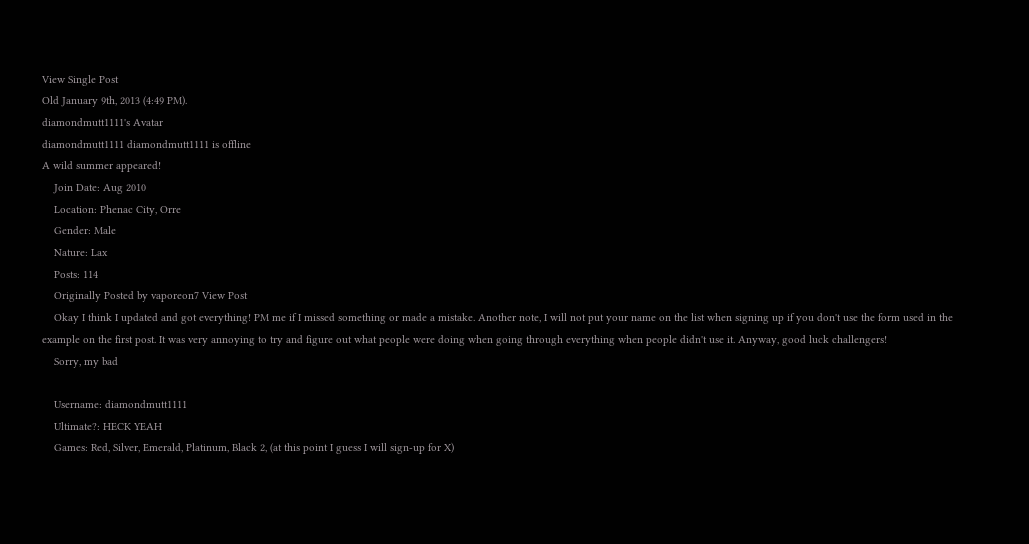View Single Post
Old January 9th, 2013 (4:49 PM).
diamondmutt1111's Avatar
diamondmutt1111 diamondmutt1111 is offline
A wild summer appeared!
    Join Date: Aug 2010
    Location: Phenac City, Orre
    Gender: Male
    Nature: Lax
    Posts: 114
    Originally Posted by vaporeon7 View Post
    Okay I think I updated and got everything! PM me if I missed something or made a mistake. Another note, I will not put your name on the list when signing up if you don't use the form used in the example on the first post. It was very annoying to try and figure out what people were doing when going through everything when people didn't use it. Anyway, good luck challengers!
    Sorry, my bad

    Username: diamondmutt1111
    Ultimate?: HECK YEAH
    Games: Red, Silver, Emerald, Platinum, Black 2, (at this point I guess I will sign-up for X)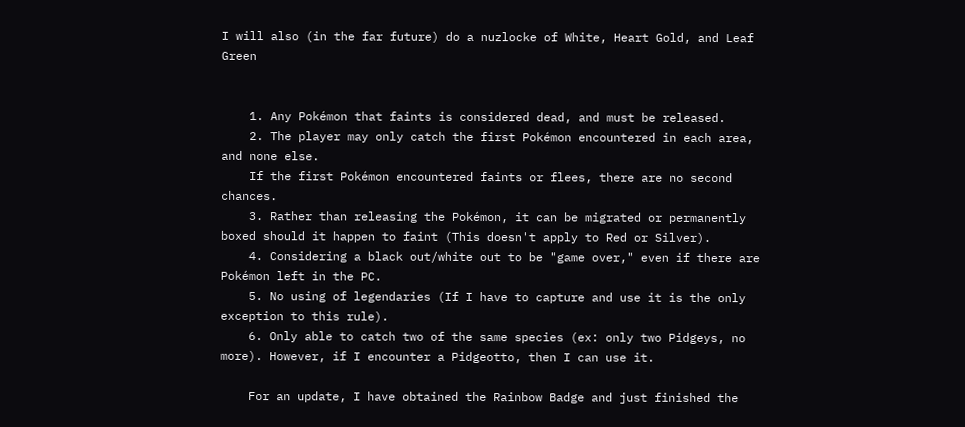I will also (in the far future) do a nuzlocke of White, Heart Gold, and Leaf Green


    1. Any Pokémon that faints is considered dead, and must be released.
    2. The player may only catch the first Pokémon encountered in each area, and none else.
    If the first Pokémon encountered faints or flees, there are no second chances.
    3. Rather than releasing the Pokémon, it can be migrated or permanently boxed should it happen to faint (This doesn't apply to Red or Silver).
    4. Considering a black out/white out to be "game over," even if there are Pokémon left in the PC.
    5. No using of legendaries (If I have to capture and use it is the only exception to this rule).
    6. Only able to catch two of the same species (ex: only two Pidgeys, no more). However, if I encounter a Pidgeotto, then I can use it.

    For an update, I have obtained the Rainbow Badge and just finished the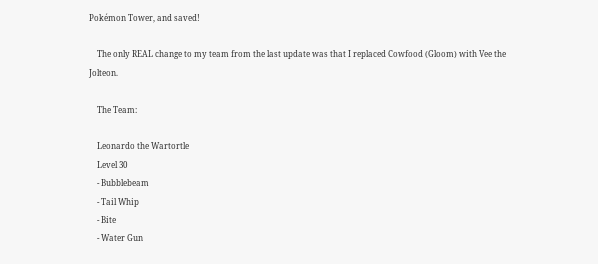Pokémon Tower, and saved!

    The only REAL change to my team from the last update was that I replaced Cowfood (Gloom) with Vee the Jolteon.

    The Team:

    Leonardo the Wartortle
    Level 30
    - Bubblebeam
    - Tail Whip
    - Bite
    - Water Gun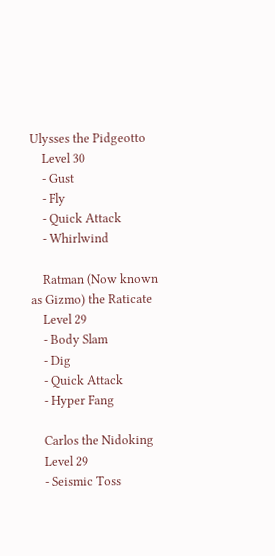Ulysses the Pidgeotto
    Level 30
    - Gust
    - Fly
    - Quick Attack
    - Whirlwind

    Ratman (Now known as Gizmo) the Raticate
    Level 29
    - Body Slam
    - Dig
    - Quick Attack
    - Hyper Fang

    Carlos the Nidoking
    Level 29
    - Seismic Toss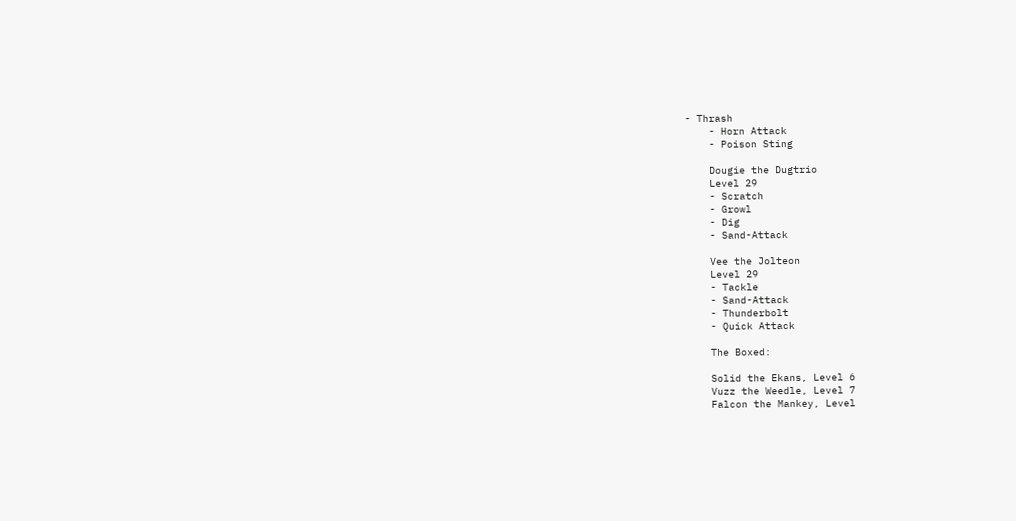- Thrash
    - Horn Attack
    - Poison Sting

    Dougie the Dugtrio
    Level 29
    - Scratch
    - Growl
    - Dig
    - Sand-Attack

    Vee the Jolteon
    Level 29
    - Tackle
    - Sand-Attack
    - Thunderbolt
    - Quick Attack

    The Boxed:

    Solid the Ekans, Level 6
    Vuzz the Weedle, Level 7
    Falcon the Mankey, Level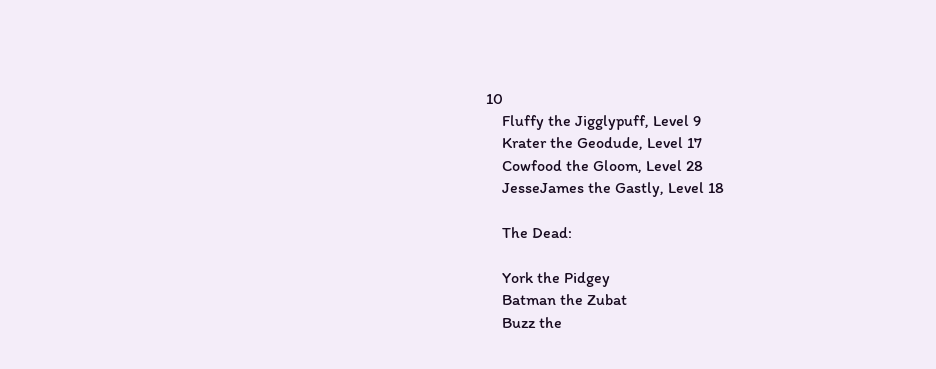10
    Fluffy the Jigglypuff, Level 9
    Krater the Geodude, Level 17
    Cowfood the Gloom, Level 28
    JesseJames the Gastly, Level 18

    The Dead:

    York the Pidgey
    Batman the Zubat
    Buzz the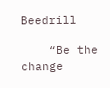Beedrill

    “Be the change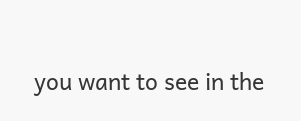you want to see in the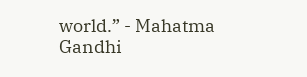world.” - Mahatma Gandhi